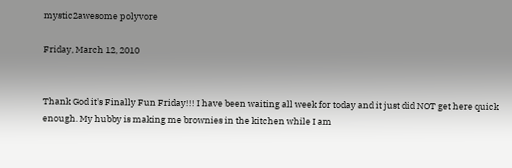mystic2awesome polyvore

Friday, March 12, 2010


Thank God it's Finally Fun Friday!!! I have been waiting all week for today and it just did NOT get here quick enough. My hubby is making me brownies in the kitchen while I am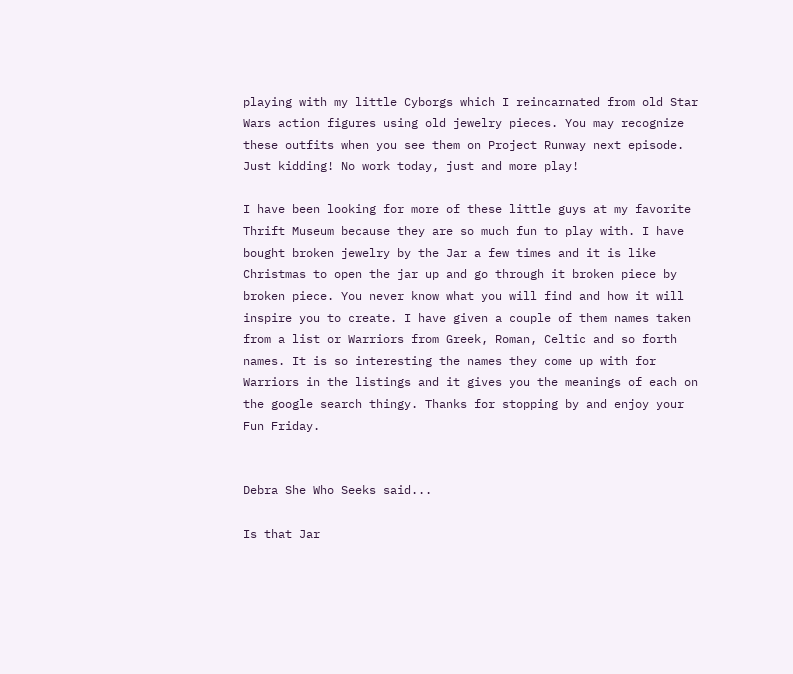playing with my little Cyborgs which I reincarnated from old Star Wars action figures using old jewelry pieces. You may recognize these outfits when you see them on Project Runway next episode. Just kidding! No work today, just and more play!

I have been looking for more of these little guys at my favorite Thrift Museum because they are so much fun to play with. I have bought broken jewelry by the Jar a few times and it is like Christmas to open the jar up and go through it broken piece by broken piece. You never know what you will find and how it will inspire you to create. I have given a couple of them names taken from a list or Warriors from Greek, Roman, Celtic and so forth names. It is so interesting the names they come up with for Warriors in the listings and it gives you the meanings of each on the google search thingy. Thanks for stopping by and enjoy your Fun Friday.


Debra She Who Seeks said...

Is that Jar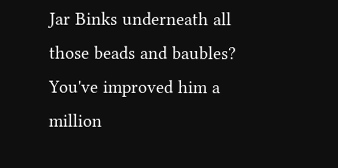Jar Binks underneath all those beads and baubles? You've improved him a million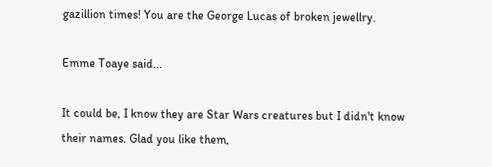gazillion times! You are the George Lucas of broken jewellry.

Emme Toaye said...

It could be, I know they are Star Wars creatures but I didn't know their names. Glad you like them,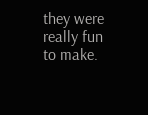they were really fun to make.